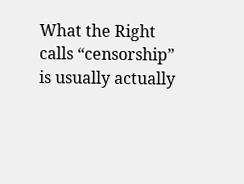What the Right calls “censorship” is usually actually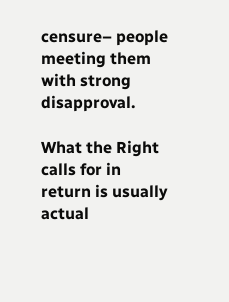censure– people meeting them with strong disapproval.

What the Right calls for in return is usually actual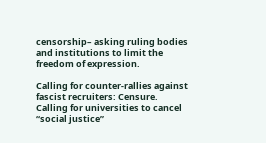censorship– asking ruling bodies and institutions to limit the freedom of expression.

Calling for counter-rallies against fascist recruiters: Censure.
Calling for universities to cancel “social justice”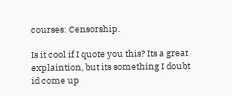courses: Censorship.

Is it cool if I quote you this? Its a great explaintion, but its something I doubt id come up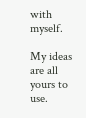with myself.

My ideas are all yours to use.